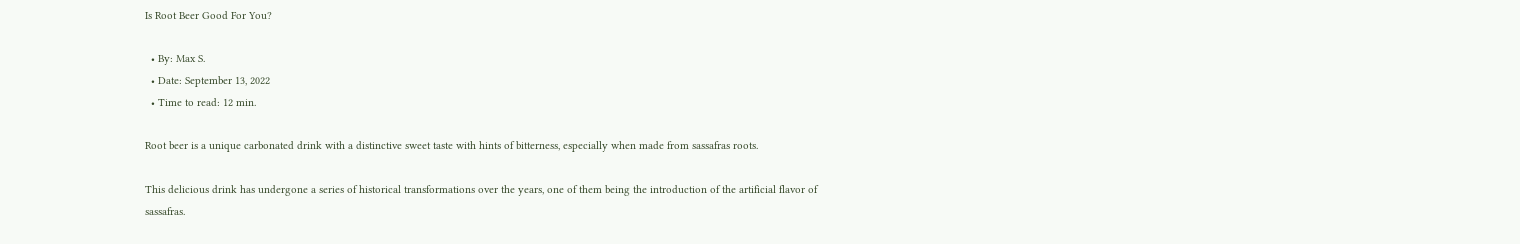Is Root Beer Good For You?

  • By: Max S.
  • Date: September 13, 2022
  • Time to read: 12 min.

Root beer is a unique carbonated drink with a distinctive sweet taste with hints of bitterness, especially when made from sassafras roots.

This delicious drink has undergone a series of historical transformations over the years, one of them being the introduction of the artificial flavor of sassafras.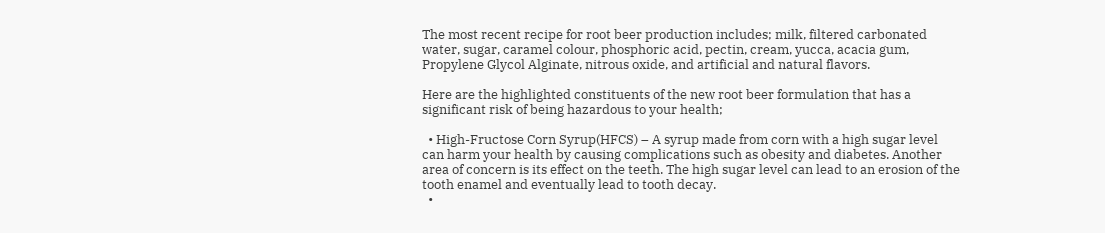The most recent recipe for root beer production includes; milk, filtered carbonated water, sugar, caramel colour, phosphoric acid, pectin, cream, yucca, acacia gum, Propylene Glycol Alginate, nitrous oxide, and artificial and natural flavors.

Here are the highlighted constituents of the new root beer formulation that has a significant risk of being hazardous to your health;

  • High-Fructose Corn Syrup(HFCS) – A syrup made from corn with a high sugar level can harm your health by causing complications such as obesity and diabetes. Another area of concern is its effect on the teeth. The high sugar level can lead to an erosion of the tooth enamel and eventually lead to tooth decay.
  •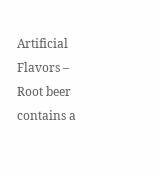Artificial Flavors – Root beer contains a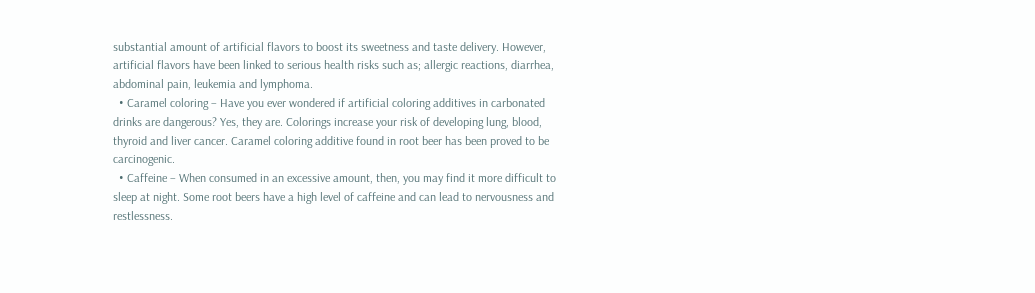substantial amount of artificial flavors to boost its sweetness and taste delivery. However, artificial flavors have been linked to serious health risks such as; allergic reactions, diarrhea, abdominal pain, leukemia and lymphoma.
  • Caramel coloring – Have you ever wondered if artificial coloring additives in carbonated drinks are dangerous? Yes, they are. Colorings increase your risk of developing lung, blood, thyroid and liver cancer. Caramel coloring additive found in root beer has been proved to be carcinogenic.
  • Caffeine – When consumed in an excessive amount, then, you may find it more difficult to sleep at night. Some root beers have a high level of caffeine and can lead to nervousness and restlessness.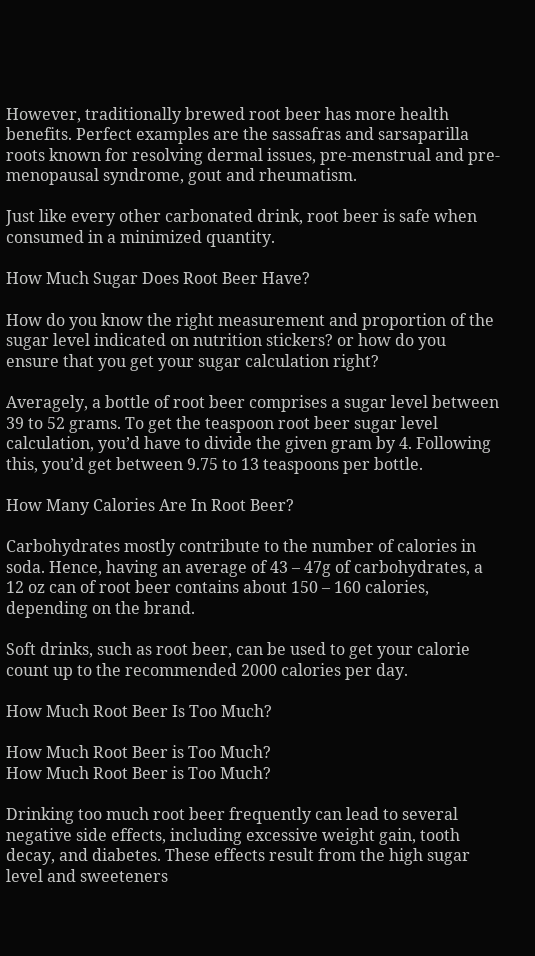However, traditionally brewed root beer has more health benefits. Perfect examples are the sassafras and sarsaparilla roots known for resolving dermal issues, pre-menstrual and pre-menopausal syndrome, gout and rheumatism.

Just like every other carbonated drink, root beer is safe when consumed in a minimized quantity.

How Much Sugar Does Root Beer Have?

How do you know the right measurement and proportion of the sugar level indicated on nutrition stickers? or how do you ensure that you get your sugar calculation right?

Averagely, a bottle of root beer comprises a sugar level between 39 to 52 grams. To get the teaspoon root beer sugar level calculation, you’d have to divide the given gram by 4. Following this, you’d get between 9.75 to 13 teaspoons per bottle.

How Many Calories Are In Root Beer?

Carbohydrates mostly contribute to the number of calories in soda. Hence, having an average of 43 – 47g of carbohydrates, a 12 oz can of root beer contains about 150 – 160 calories, depending on the brand.

Soft drinks, such as root beer, can be used to get your calorie count up to the recommended 2000 calories per day.

How Much Root Beer Is Too Much?

How Much Root Beer is Too Much?
How Much Root Beer is Too Much?

Drinking too much root beer frequently can lead to several negative side effects, including excessive weight gain, tooth decay, and diabetes. These effects result from the high sugar level and sweeteners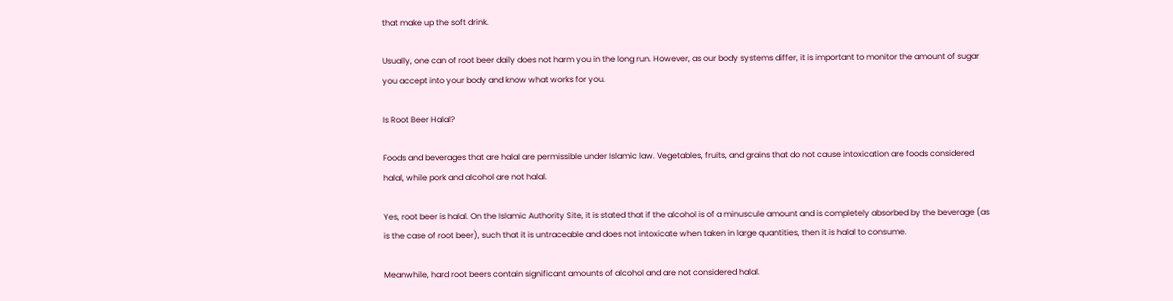that make up the soft drink.

Usually, one can of root beer daily does not harm you in the long run. However, as our body systems differ, it is important to monitor the amount of sugar you accept into your body and know what works for you.

Is Root Beer Halal?

Foods and beverages that are halal are permissible under Islamic law. Vegetables, fruits, and grains that do not cause intoxication are foods considered halal, while pork and alcohol are not halal.

Yes, root beer is halal. On the Islamic Authority Site, it is stated that if the alcohol is of a minuscule amount and is completely absorbed by the beverage (as is the case of root beer), such that it is untraceable and does not intoxicate when taken in large quantities, then it is halal to consume.

Meanwhile, hard root beers contain significant amounts of alcohol and are not considered halal.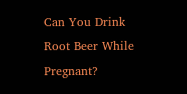Can You Drink Root Beer While Pregnant?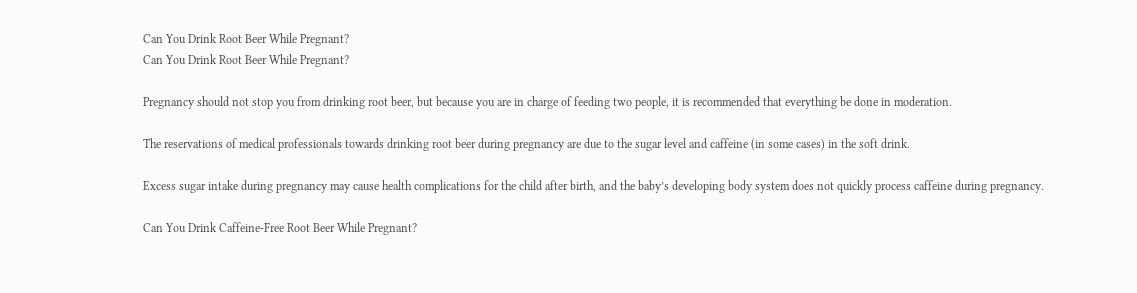Can You Drink Root Beer While Pregnant?
Can You Drink Root Beer While Pregnant?

Pregnancy should not stop you from drinking root beer, but because you are in charge of feeding two people, it is recommended that everything be done in moderation.

The reservations of medical professionals towards drinking root beer during pregnancy are due to the sugar level and caffeine (in some cases) in the soft drink.

Excess sugar intake during pregnancy may cause health complications for the child after birth, and the baby’s developing body system does not quickly process caffeine during pregnancy.

Can You Drink Caffeine-Free Root Beer While Pregnant?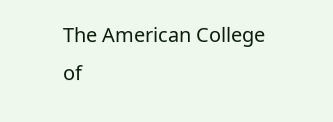The American College of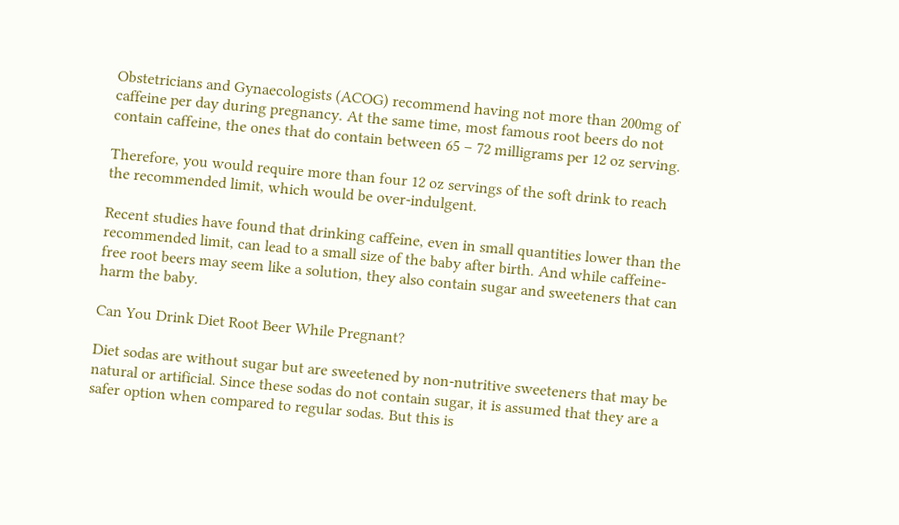Obstetricians and Gynaecologists (ACOG) recommend having not more than 200mg of caffeine per day during pregnancy. At the same time, most famous root beers do not contain caffeine, the ones that do contain between 65 – 72 milligrams per 12 oz serving.

Therefore, you would require more than four 12 oz servings of the soft drink to reach the recommended limit, which would be over-indulgent.

Recent studies have found that drinking caffeine, even in small quantities lower than the recommended limit, can lead to a small size of the baby after birth. And while caffeine-free root beers may seem like a solution, they also contain sugar and sweeteners that can harm the baby.

Can You Drink Diet Root Beer While Pregnant?

Diet sodas are without sugar but are sweetened by non-nutritive sweeteners that may be natural or artificial. Since these sodas do not contain sugar, it is assumed that they are a safer option when compared to regular sodas. But this is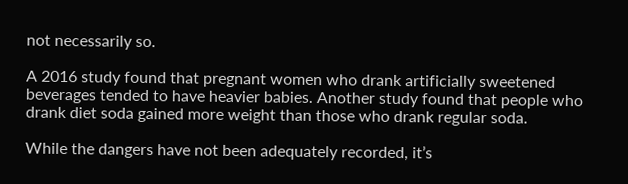not necessarily so.

A 2016 study found that pregnant women who drank artificially sweetened beverages tended to have heavier babies. Another study found that people who drank diet soda gained more weight than those who drank regular soda.

While the dangers have not been adequately recorded, it’s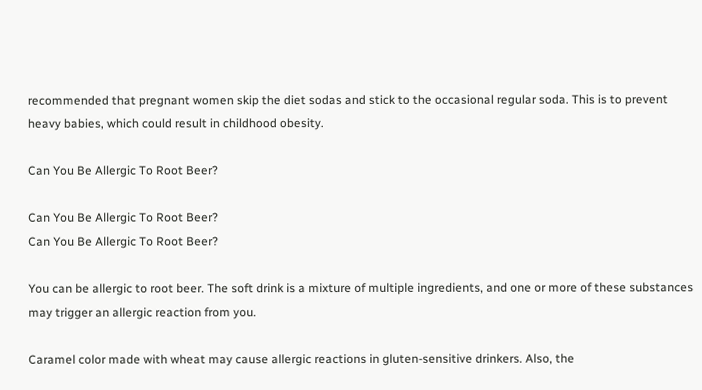recommended that pregnant women skip the diet sodas and stick to the occasional regular soda. This is to prevent heavy babies, which could result in childhood obesity.

Can You Be Allergic To Root Beer?

Can You Be Allergic To Root Beer?
Can You Be Allergic To Root Beer?

You can be allergic to root beer. The soft drink is a mixture of multiple ingredients, and one or more of these substances may trigger an allergic reaction from you.

Caramel color made with wheat may cause allergic reactions in gluten-sensitive drinkers. Also, the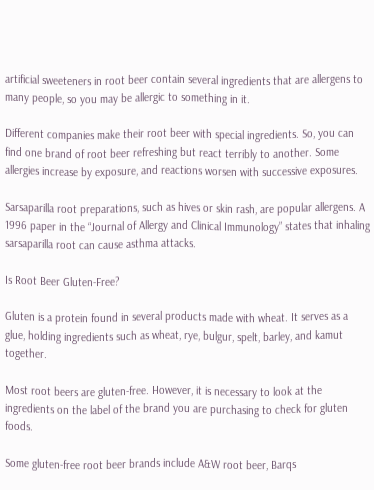artificial sweeteners in root beer contain several ingredients that are allergens to many people, so you may be allergic to something in it.

Different companies make their root beer with special ingredients. So, you can find one brand of root beer refreshing but react terribly to another. Some allergies increase by exposure, and reactions worsen with successive exposures.

Sarsaparilla root preparations, such as hives or skin rash, are popular allergens. A 1996 paper in the “Journal of Allergy and Clinical Immunology” states that inhaling sarsaparilla root can cause asthma attacks.

Is Root Beer Gluten-Free?

Gluten is a protein found in several products made with wheat. It serves as a glue, holding ingredients such as wheat, rye, bulgur, spelt, barley, and kamut together.

Most root beers are gluten-free. However, it is necessary to look at the ingredients on the label of the brand you are purchasing to check for gluten foods.

Some gluten-free root beer brands include A&W root beer, Barqs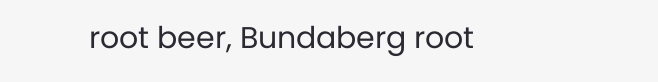root beer, Bundaberg root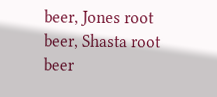beer, Jones root beer, Shasta root beer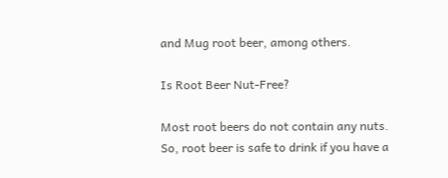and Mug root beer, among others.

Is Root Beer Nut-Free?

Most root beers do not contain any nuts. So, root beer is safe to drink if you have a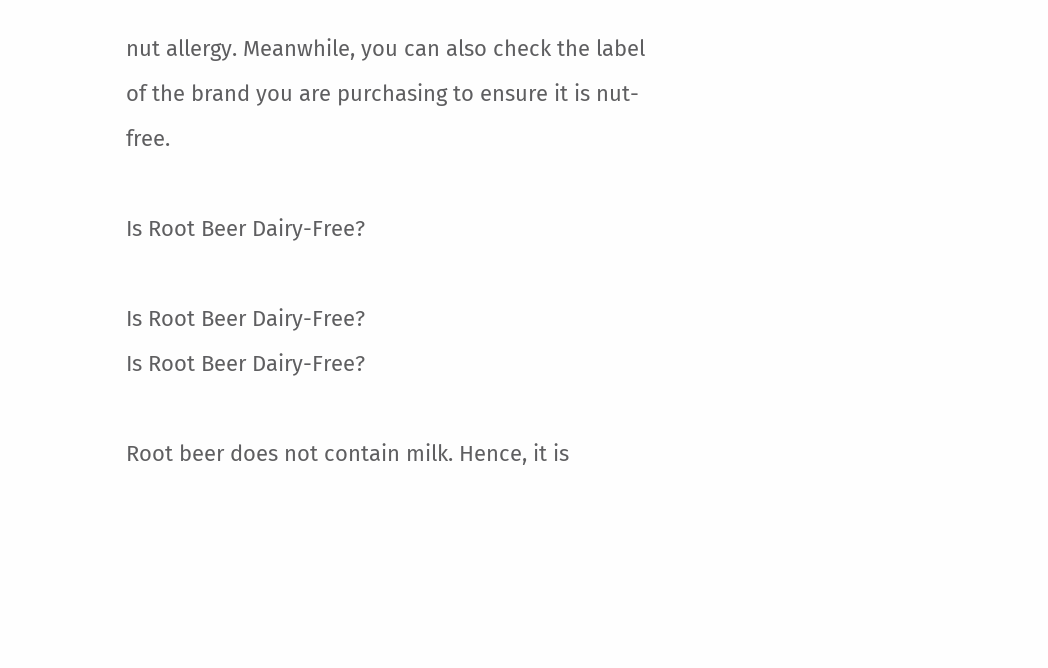nut allergy. Meanwhile, you can also check the label of the brand you are purchasing to ensure it is nut-free.

Is Root Beer Dairy-Free?

Is Root Beer Dairy-Free?
Is Root Beer Dairy-Free?

Root beer does not contain milk. Hence, it is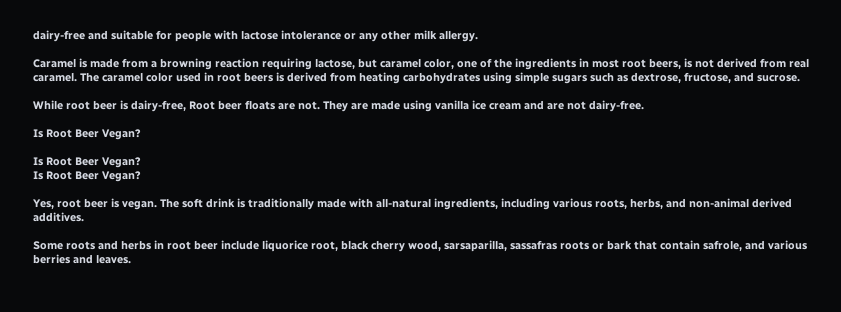dairy-free and suitable for people with lactose intolerance or any other milk allergy.

Caramel is made from a browning reaction requiring lactose, but caramel color, one of the ingredients in most root beers, is not derived from real caramel. The caramel color used in root beers is derived from heating carbohydrates using simple sugars such as dextrose, fructose, and sucrose.

While root beer is dairy-free, Root beer floats are not. They are made using vanilla ice cream and are not dairy-free.

Is Root Beer Vegan?

Is Root Beer Vegan?
Is Root Beer Vegan?

Yes, root beer is vegan. The soft drink is traditionally made with all-natural ingredients, including various roots, herbs, and non-animal derived additives.

Some roots and herbs in root beer include liquorice root, black cherry wood, sarsaparilla, sassafras roots or bark that contain safrole, and various berries and leaves.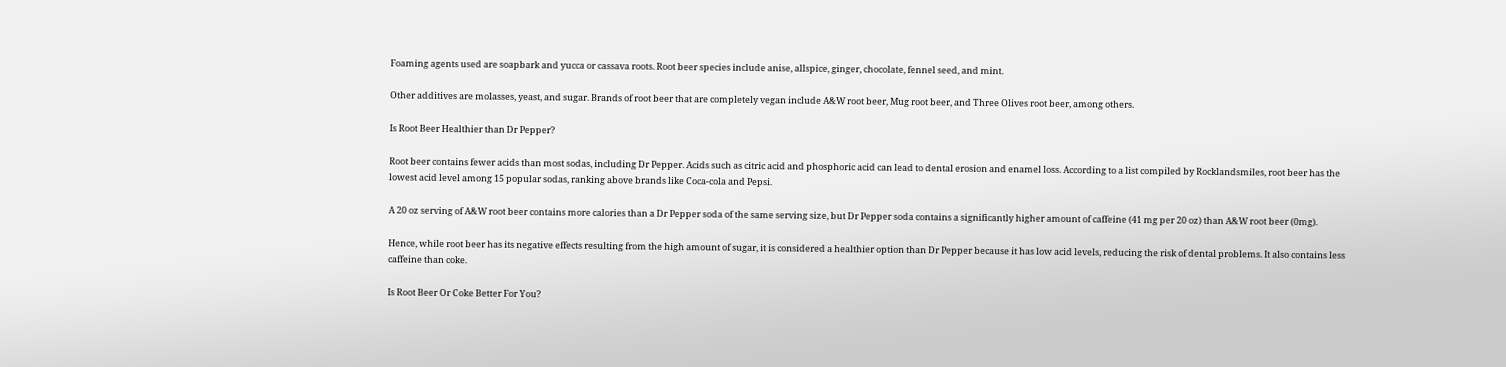Foaming agents used are soapbark and yucca or cassava roots. Root beer species include anise, allspice, ginger, chocolate, fennel seed, and mint.

Other additives are molasses, yeast, and sugar. Brands of root beer that are completely vegan include A&W root beer, Mug root beer, and Three Olives root beer, among others.

Is Root Beer Healthier than Dr Pepper?

Root beer contains fewer acids than most sodas, including Dr Pepper. Acids such as citric acid and phosphoric acid can lead to dental erosion and enamel loss. According to a list compiled by Rocklandsmiles, root beer has the lowest acid level among 15 popular sodas, ranking above brands like Coca-cola and Pepsi.

A 20 oz serving of A&W root beer contains more calories than a Dr Pepper soda of the same serving size, but Dr Pepper soda contains a significantly higher amount of caffeine (41 mg per 20 oz) than A&W root beer (0mg).

Hence, while root beer has its negative effects resulting from the high amount of sugar, it is considered a healthier option than Dr Pepper because it has low acid levels, reducing the risk of dental problems. It also contains less caffeine than coke.

Is Root Beer Or Coke Better For You?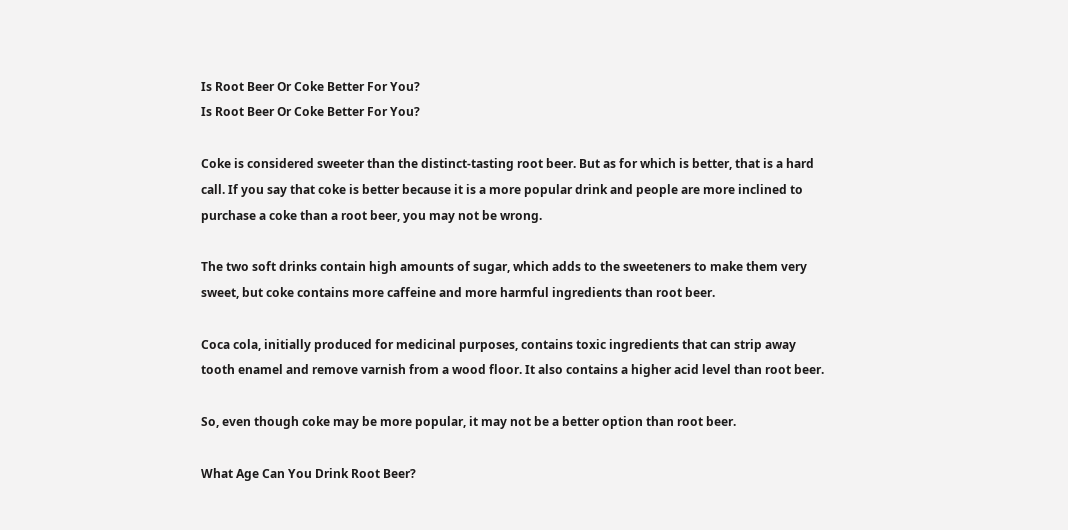Is Root Beer Or Coke Better For You?
Is Root Beer Or Coke Better For You?

Coke is considered sweeter than the distinct-tasting root beer. But as for which is better, that is a hard call. If you say that coke is better because it is a more popular drink and people are more inclined to purchase a coke than a root beer, you may not be wrong.

The two soft drinks contain high amounts of sugar, which adds to the sweeteners to make them very sweet, but coke contains more caffeine and more harmful ingredients than root beer.

Coca cola, initially produced for medicinal purposes, contains toxic ingredients that can strip away tooth enamel and remove varnish from a wood floor. It also contains a higher acid level than root beer.

So, even though coke may be more popular, it may not be a better option than root beer.

What Age Can You Drink Root Beer?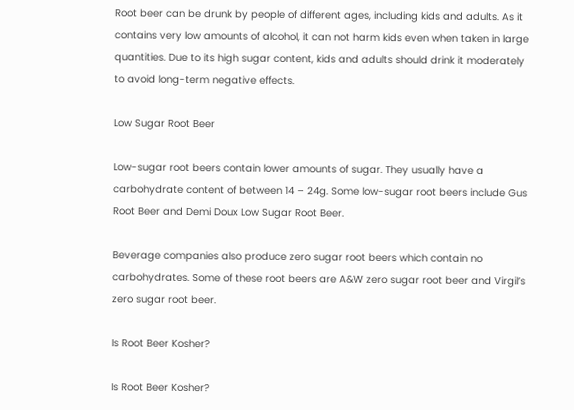Root beer can be drunk by people of different ages, including kids and adults. As it contains very low amounts of alcohol, it can not harm kids even when taken in large quantities. Due to its high sugar content, kids and adults should drink it moderately to avoid long-term negative effects.

Low Sugar Root Beer

Low-sugar root beers contain lower amounts of sugar. They usually have a carbohydrate content of between 14 – 24g. Some low-sugar root beers include Gus Root Beer and Demi Doux Low Sugar Root Beer.

Beverage companies also produce zero sugar root beers which contain no carbohydrates. Some of these root beers are A&W zero sugar root beer and Virgil’s zero sugar root beer.

Is Root Beer Kosher?

Is Root Beer Kosher?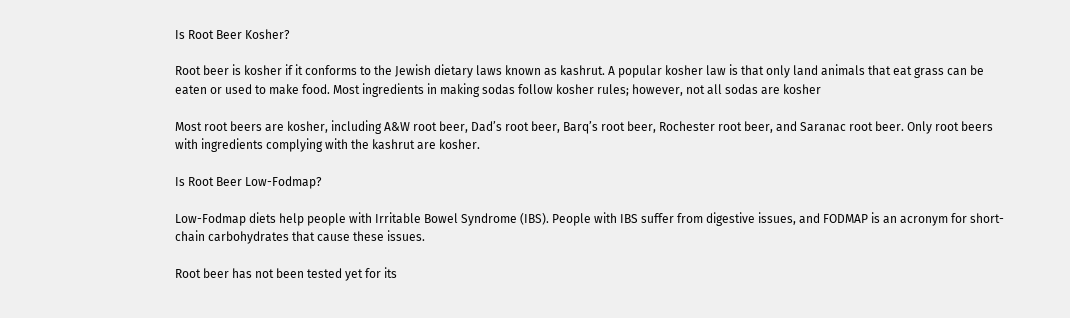Is Root Beer Kosher?

Root beer is kosher if it conforms to the Jewish dietary laws known as kashrut. A popular kosher law is that only land animals that eat grass can be eaten or used to make food. Most ingredients in making sodas follow kosher rules; however, not all sodas are kosher

Most root beers are kosher, including A&W root beer, Dad’s root beer, Barq’s root beer, Rochester root beer, and Saranac root beer. Only root beers with ingredients complying with the kashrut are kosher.

Is Root Beer Low-Fodmap?

Low-Fodmap diets help people with Irritable Bowel Syndrome (IBS). People with IBS suffer from digestive issues, and FODMAP is an acronym for short-chain carbohydrates that cause these issues.

Root beer has not been tested yet for its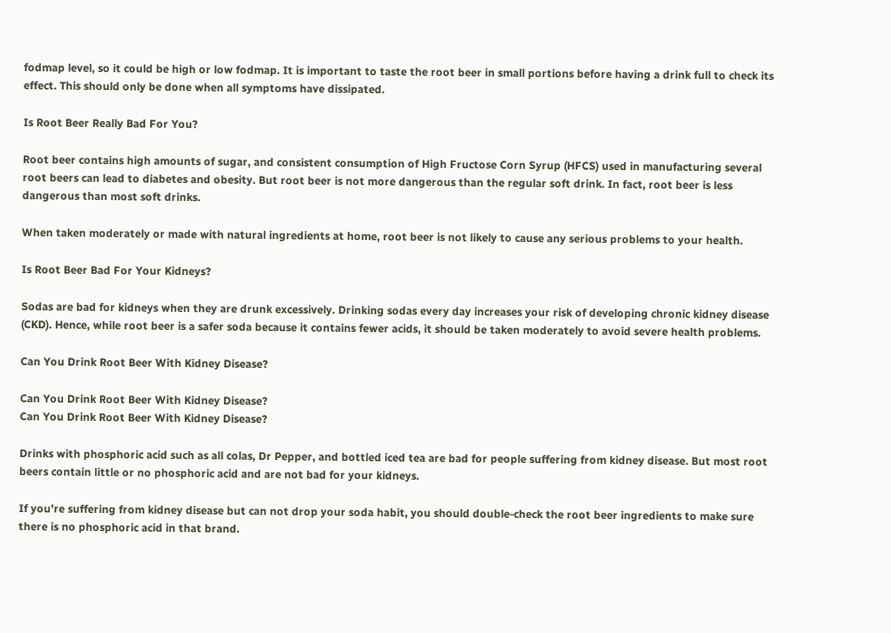fodmap level, so it could be high or low fodmap. It is important to taste the root beer in small portions before having a drink full to check its effect. This should only be done when all symptoms have dissipated.

Is Root Beer Really Bad For You?

Root beer contains high amounts of sugar, and consistent consumption of High Fructose Corn Syrup (HFCS) used in manufacturing several root beers can lead to diabetes and obesity. But root beer is not more dangerous than the regular soft drink. In fact, root beer is less dangerous than most soft drinks.

When taken moderately or made with natural ingredients at home, root beer is not likely to cause any serious problems to your health.

Is Root Beer Bad For Your Kidneys?

Sodas are bad for kidneys when they are drunk excessively. Drinking sodas every day increases your risk of developing chronic kidney disease (CKD). Hence, while root beer is a safer soda because it contains fewer acids, it should be taken moderately to avoid severe health problems.

Can You Drink Root Beer With Kidney Disease?

Can You Drink Root Beer With Kidney Disease?
Can You Drink Root Beer With Kidney Disease?

Drinks with phosphoric acid such as all colas, Dr Pepper, and bottled iced tea are bad for people suffering from kidney disease. But most root beers contain little or no phosphoric acid and are not bad for your kidneys.

If you’re suffering from kidney disease but can not drop your soda habit, you should double-check the root beer ingredients to make sure there is no phosphoric acid in that brand.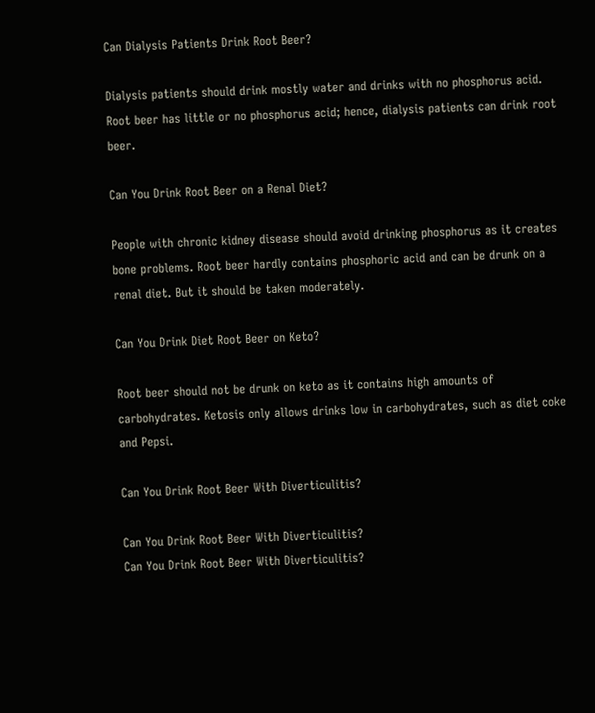Can Dialysis Patients Drink Root Beer?

Dialysis patients should drink mostly water and drinks with no phosphorus acid. Root beer has little or no phosphorus acid; hence, dialysis patients can drink root beer.

Can You Drink Root Beer on a Renal Diet?

People with chronic kidney disease should avoid drinking phosphorus as it creates bone problems. Root beer hardly contains phosphoric acid and can be drunk on a renal diet. But it should be taken moderately.

Can You Drink Diet Root Beer on Keto?

Root beer should not be drunk on keto as it contains high amounts of carbohydrates. Ketosis only allows drinks low in carbohydrates, such as diet coke and Pepsi.

Can You Drink Root Beer With Diverticulitis?

Can You Drink Root Beer With Diverticulitis?
Can You Drink Root Beer With Diverticulitis?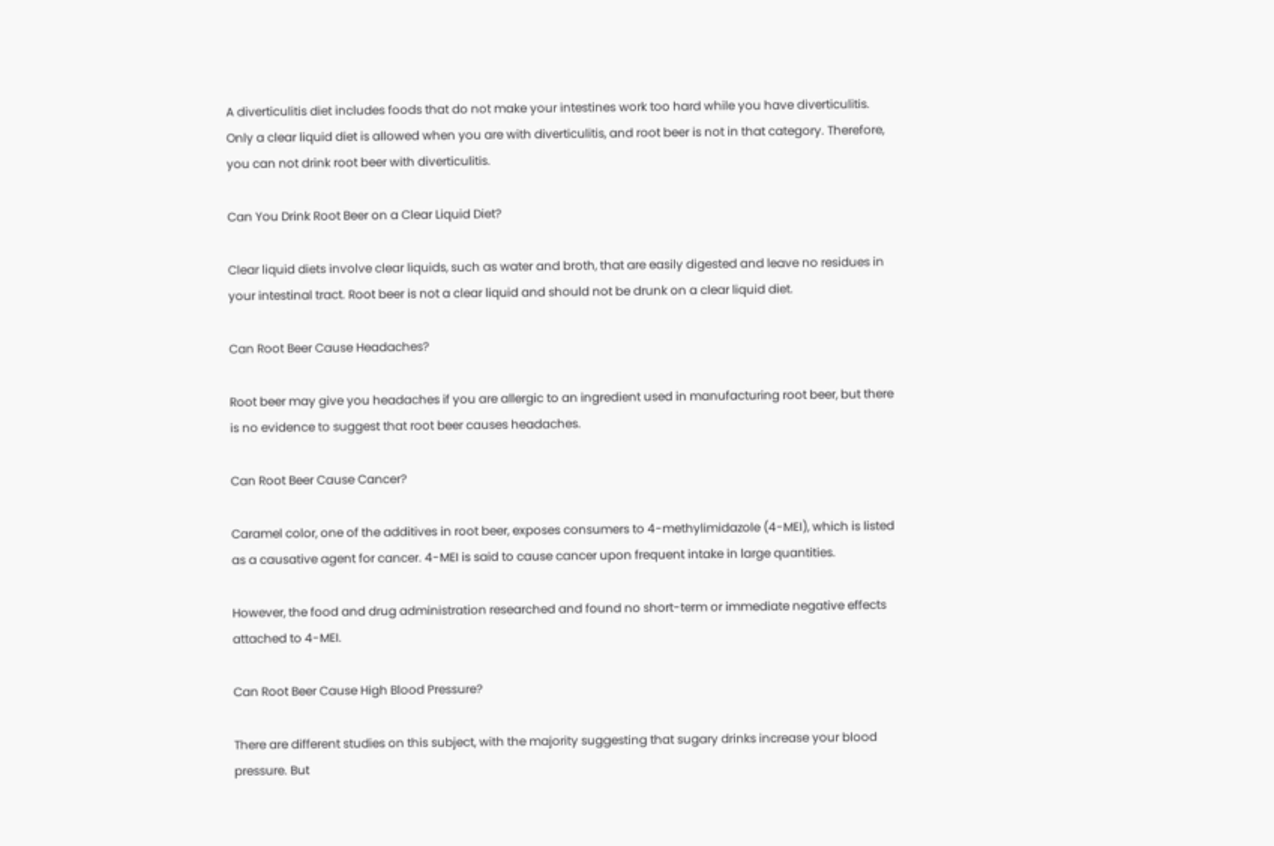A diverticulitis diet includes foods that do not make your intestines work too hard while you have diverticulitis. Only a clear liquid diet is allowed when you are with diverticulitis, and root beer is not in that category. Therefore, you can not drink root beer with diverticulitis.

Can You Drink Root Beer on a Clear Liquid Diet?

Clear liquid diets involve clear liquids, such as water and broth, that are easily digested and leave no residues in your intestinal tract. Root beer is not a clear liquid and should not be drunk on a clear liquid diet.

Can Root Beer Cause Headaches?

Root beer may give you headaches if you are allergic to an ingredient used in manufacturing root beer, but there is no evidence to suggest that root beer causes headaches.

Can Root Beer Cause Cancer?

Caramel color, one of the additives in root beer, exposes consumers to 4-methylimidazole (4-MEI), which is listed as a causative agent for cancer. 4-MEI is said to cause cancer upon frequent intake in large quantities.

However, the food and drug administration researched and found no short-term or immediate negative effects attached to 4-MEI.

Can Root Beer Cause High Blood Pressure?

There are different studies on this subject, with the majority suggesting that sugary drinks increase your blood pressure. But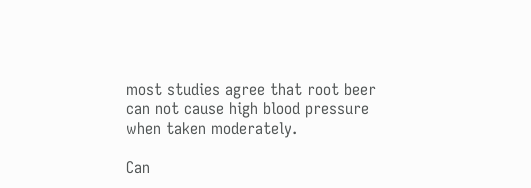most studies agree that root beer can not cause high blood pressure when taken moderately.

Can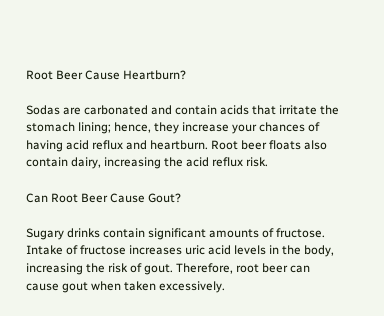Root Beer Cause Heartburn?

Sodas are carbonated and contain acids that irritate the stomach lining; hence, they increase your chances of having acid reflux and heartburn. Root beer floats also contain dairy, increasing the acid reflux risk.

Can Root Beer Cause Gout?

Sugary drinks contain significant amounts of fructose. Intake of fructose increases uric acid levels in the body, increasing the risk of gout. Therefore, root beer can cause gout when taken excessively.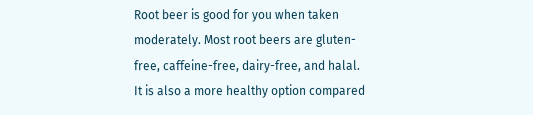Root beer is good for you when taken moderately. Most root beers are gluten-free, caffeine-free, dairy-free, and halal. It is also a more healthy option compared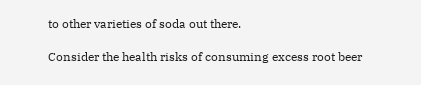to other varieties of soda out there.

Consider the health risks of consuming excess root beer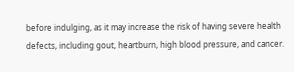before indulging, as it may increase the risk of having severe health defects, including gout, heartburn, high blood pressure, and cancer.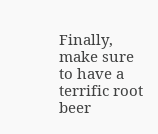Finally, make sure to have a terrific root beer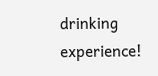drinking experience!